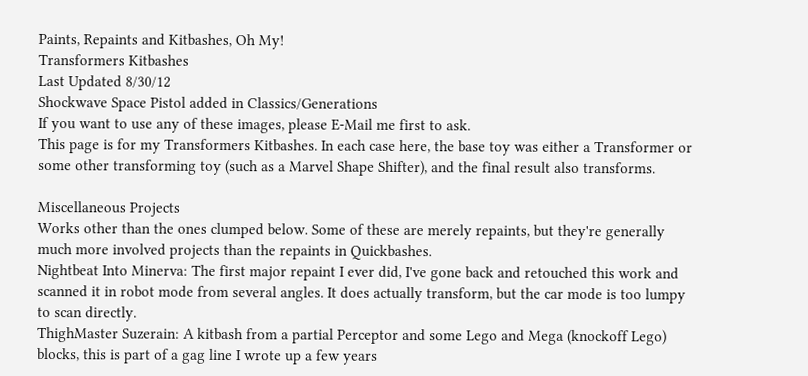Paints, Repaints and Kitbashes, Oh My!
Transformers Kitbashes
Last Updated 8/30/12
Shockwave Space Pistol added in Classics/Generations
If you want to use any of these images, please E-Mail me first to ask.
This page is for my Transformers Kitbashes. In each case here, the base toy was either a Transformer or some other transforming toy (such as a Marvel Shape Shifter), and the final result also transforms.

Miscellaneous Projects
Works other than the ones clumped below. Some of these are merely repaints, but they're generally much more involved projects than the repaints in Quickbashes.
Nightbeat Into Minerva: The first major repaint I ever did, I've gone back and retouched this work and scanned it in robot mode from several angles. It does actually transform, but the car mode is too lumpy to scan directly.
ThighMaster Suzerain: A kitbash from a partial Perceptor and some Lego and Mega (knockoff Lego) blocks, this is part of a gag line I wrote up a few years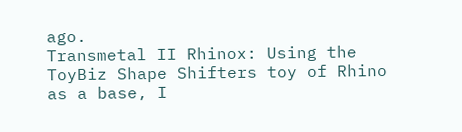ago.
Transmetal II Rhinox: Using the ToyBiz Shape Shifters toy of Rhino as a base, I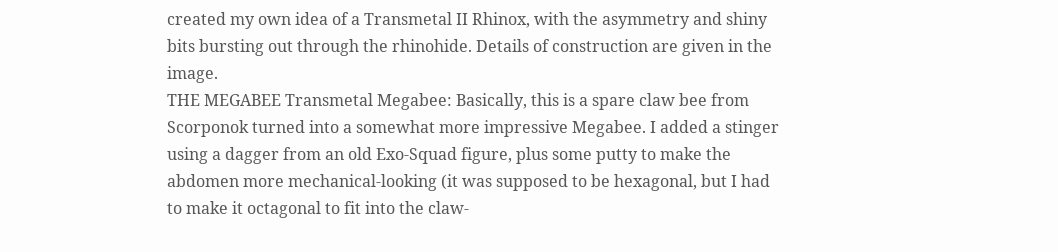created my own idea of a Transmetal II Rhinox, with the asymmetry and shiny bits bursting out through the rhinohide. Details of construction are given in the image.
THE MEGABEE Transmetal Megabee: Basically, this is a spare claw bee from Scorponok turned into a somewhat more impressive Megabee. I added a stinger using a dagger from an old Exo-Squad figure, plus some putty to make the abdomen more mechanical-looking (it was supposed to be hexagonal, but I had to make it octagonal to fit into the claw-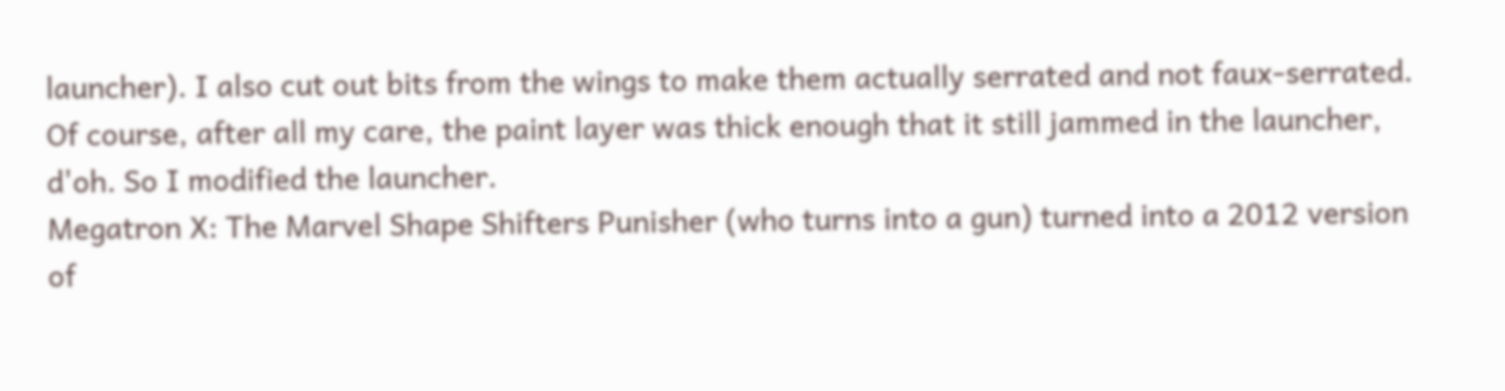launcher). I also cut out bits from the wings to make them actually serrated and not faux-serrated. Of course, after all my care, the paint layer was thick enough that it still jammed in the launcher, d'oh. So I modified the launcher.
Megatron X: The Marvel Shape Shifters Punisher (who turns into a gun) turned into a 2012 version of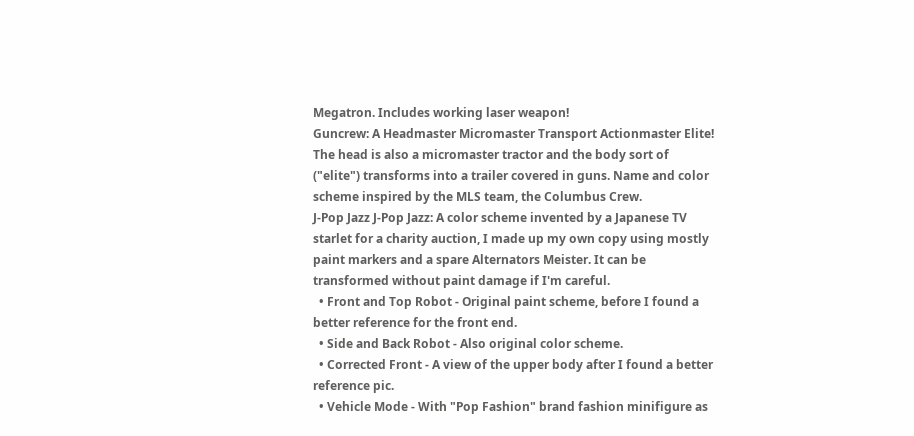Megatron. Includes working laser weapon!
Guncrew: A Headmaster Micromaster Transport Actionmaster Elite! The head is also a micromaster tractor and the body sort of ("elite") transforms into a trailer covered in guns. Name and color scheme inspired by the MLS team, the Columbus Crew.
J-Pop Jazz J-Pop Jazz: A color scheme invented by a Japanese TV starlet for a charity auction, I made up my own copy using mostly paint markers and a spare Alternators Meister. It can be transformed without paint damage if I'm careful.
  • Front and Top Robot - Original paint scheme, before I found a better reference for the front end.
  • Side and Back Robot - Also original color scheme.
  • Corrected Front - A view of the upper body after I found a better reference pic.
  • Vehicle Mode - With "Pop Fashion" brand fashion minifigure as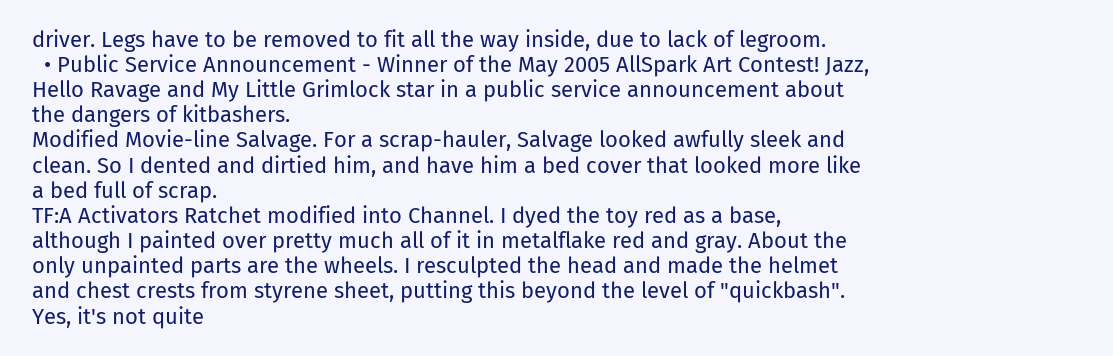driver. Legs have to be removed to fit all the way inside, due to lack of legroom.
  • Public Service Announcement - Winner of the May 2005 AllSpark Art Contest! Jazz, Hello Ravage and My Little Grimlock star in a public service announcement about the dangers of kitbashers.
Modified Movie-line Salvage. For a scrap-hauler, Salvage looked awfully sleek and clean. So I dented and dirtied him, and have him a bed cover that looked more like a bed full of scrap.
TF:A Activators Ratchet modified into Channel. I dyed the toy red as a base, although I painted over pretty much all of it in metalflake red and gray. About the only unpainted parts are the wheels. I resculpted the head and made the helmet and chest crests from styrene sheet, putting this beyond the level of "quickbash". Yes, it's not quite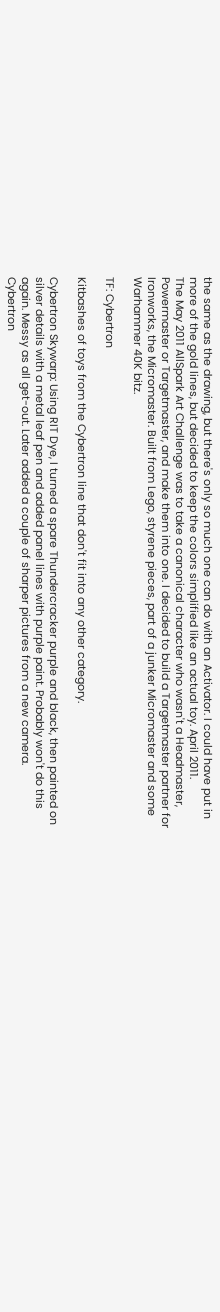the same as the drawing, but there's only so much one can do with an Activator. I could have put in more of the gold lines, but decided to keep the colors simplified like an actual toy. April 2011.
The May 2011 AllSpark Art Challenge was to take a canonical character who wasn't a Headmaster, Powermaster or Targetmaster, and make them into one. I decided to build a Targetmaster partner for Ironworks, the Micromaster. Built from Lego, styrene pieces, part of a junker Micromaster and some Warhammer 40K bitz.

TF: Cybertron

Kitbashes of toys from the Cybertron line that don't fit into any other category.

Cybertron Skywarp: Using RIT Dye, I turned a spare Thundercracker purple and black, then painted on silver details with a metal leaf pen and added panel lines with purple paint. Probably won't do this again. Messy as all get-out. Later added a couple of sharper pictures from a new camera.
Cybertron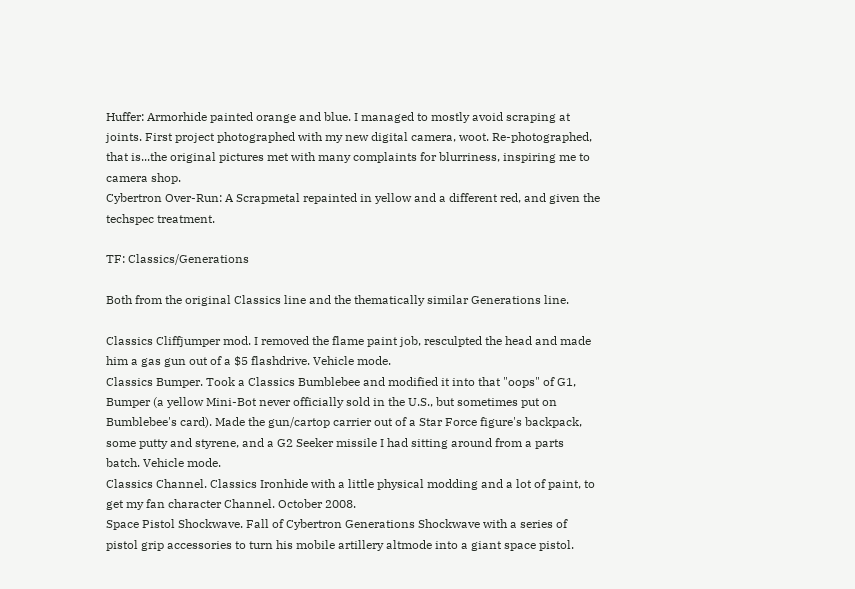Huffer: Armorhide painted orange and blue. I managed to mostly avoid scraping at joints. First project photographed with my new digital camera, woot. Re-photographed, that is...the original pictures met with many complaints for blurriness, inspiring me to camera shop.
Cybertron Over-Run: A Scrapmetal repainted in yellow and a different red, and given the techspec treatment.

TF: Classics/Generations

Both from the original Classics line and the thematically similar Generations line.

Classics Cliffjumper mod. I removed the flame paint job, resculpted the head and made him a gas gun out of a $5 flashdrive. Vehicle mode.
Classics Bumper. Took a Classics Bumblebee and modified it into that "oops" of G1, Bumper (a yellow Mini-Bot never officially sold in the U.S., but sometimes put on Bumblebee's card). Made the gun/cartop carrier out of a Star Force figure's backpack, some putty and styrene, and a G2 Seeker missile I had sitting around from a parts batch. Vehicle mode.
Classics Channel. Classics Ironhide with a little physical modding and a lot of paint, to get my fan character Channel. October 2008.
Space Pistol Shockwave. Fall of Cybertron Generations Shockwave with a series of pistol grip accessories to turn his mobile artillery altmode into a giant space pistol.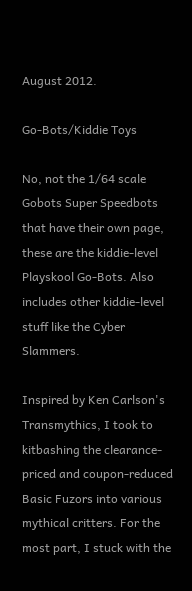August 2012.

Go-Bots/Kiddie Toys

No, not the 1/64 scale Gobots Super Speedbots that have their own page, these are the kiddie-level Playskool Go-Bots. Also includes other kiddie-level stuff like the Cyber Slammers.

Inspired by Ken Carlson's Transmythics, I took to kitbashing the clearance-priced and coupon-reduced Basic Fuzors into various mythical critters. For the most part, I stuck with the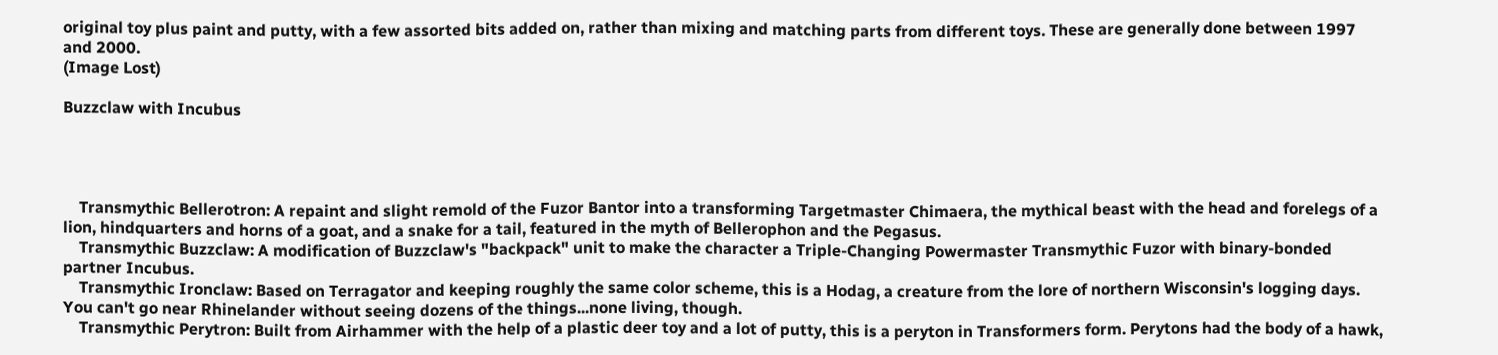original toy plus paint and putty, with a few assorted bits added on, rather than mixing and matching parts from different toys. These are generally done between 1997 and 2000.
(Image Lost)

Buzzclaw with Incubus




    Transmythic Bellerotron: A repaint and slight remold of the Fuzor Bantor into a transforming Targetmaster Chimaera, the mythical beast with the head and forelegs of a lion, hindquarters and horns of a goat, and a snake for a tail, featured in the myth of Bellerophon and the Pegasus.
    Transmythic Buzzclaw: A modification of Buzzclaw's "backpack" unit to make the character a Triple-Changing Powermaster Transmythic Fuzor with binary-bonded partner Incubus.
    Transmythic Ironclaw: Based on Terragator and keeping roughly the same color scheme, this is a Hodag, a creature from the lore of northern Wisconsin's logging days. You can't go near Rhinelander without seeing dozens of the things...none living, though.
    Transmythic Perytron: Built from Airhammer with the help of a plastic deer toy and a lot of putty, this is a peryton in Transformers form. Perytons had the body of a hawk,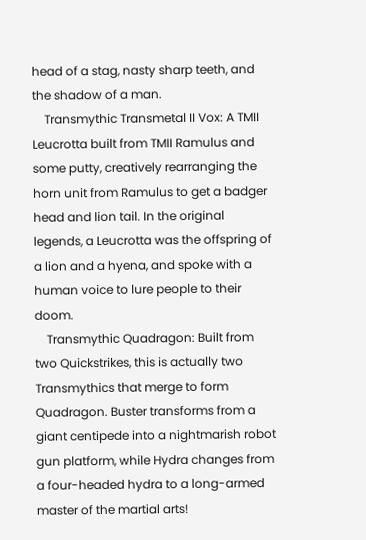head of a stag, nasty sharp teeth, and the shadow of a man.
    Transmythic Transmetal II Vox: A TMII Leucrotta built from TMII Ramulus and some putty, creatively rearranging the horn unit from Ramulus to get a badger head and lion tail. In the original legends, a Leucrotta was the offspring of a lion and a hyena, and spoke with a human voice to lure people to their doom.
    Transmythic Quadragon: Built from two Quickstrikes, this is actually two Transmythics that merge to form Quadragon. Buster transforms from a giant centipede into a nightmarish robot gun platform, while Hydra changes from a four-headed hydra to a long-armed master of the martial arts!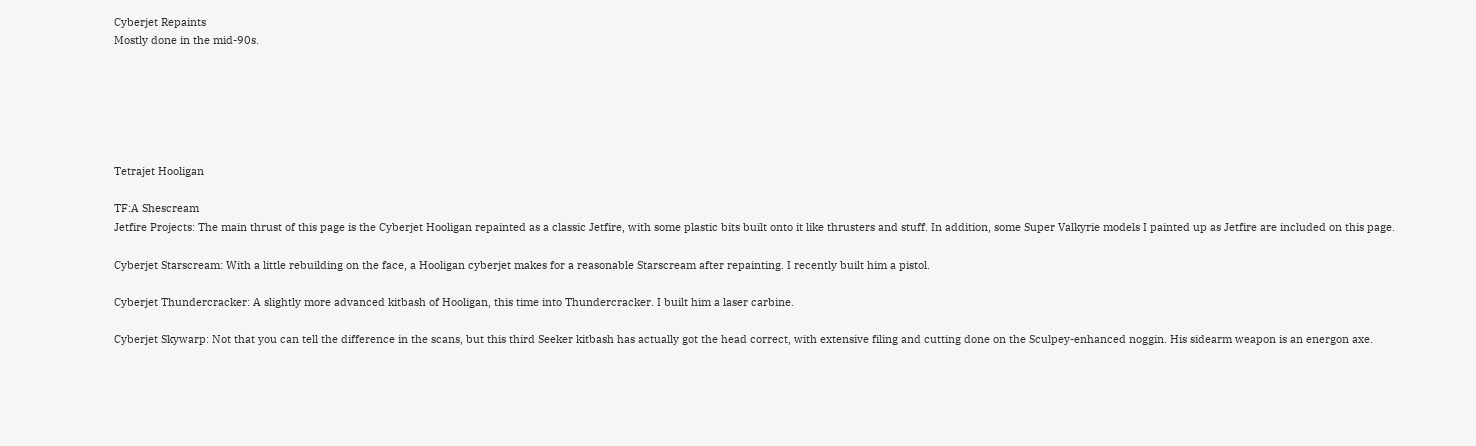Cyberjet Repaints
Mostly done in the mid-90s.






Tetrajet Hooligan

TF:A Shescream
Jetfire Projects: The main thrust of this page is the Cyberjet Hooligan repainted as a classic Jetfire, with some plastic bits built onto it like thrusters and stuff. In addition, some Super Valkyrie models I painted up as Jetfire are included on this page.

Cyberjet Starscream: With a little rebuilding on the face, a Hooligan cyberjet makes for a reasonable Starscream after repainting. I recently built him a pistol.

Cyberjet Thundercracker: A slightly more advanced kitbash of Hooligan, this time into Thundercracker. I built him a laser carbine.

Cyberjet Skywarp: Not that you can tell the difference in the scans, but this third Seeker kitbash has actually got the head correct, with extensive filing and cutting done on the Sculpey-enhanced noggin. His sidearm weapon is an energon axe.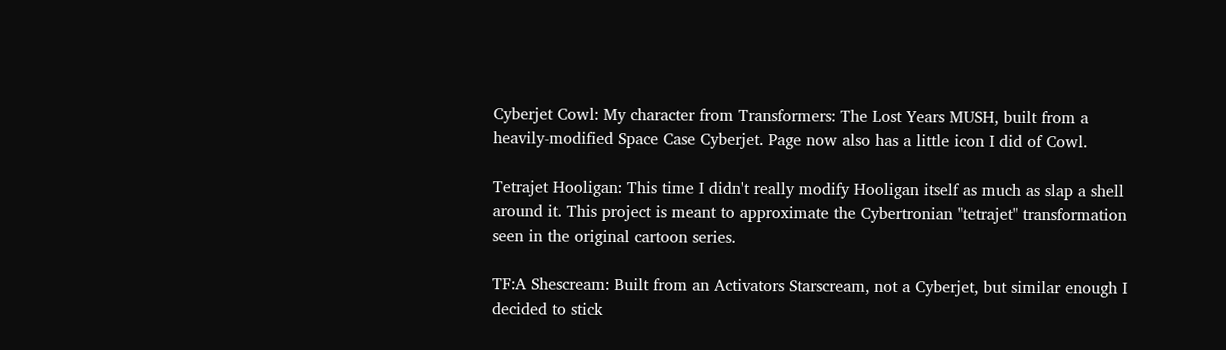Cyberjet Cowl: My character from Transformers: The Lost Years MUSH, built from a heavily-modified Space Case Cyberjet. Page now also has a little icon I did of Cowl.

Tetrajet Hooligan: This time I didn't really modify Hooligan itself as much as slap a shell around it. This project is meant to approximate the Cybertronian "tetrajet" transformation seen in the original cartoon series.

TF:A Shescream: Built from an Activators Starscream, not a Cyberjet, but similar enough I decided to stick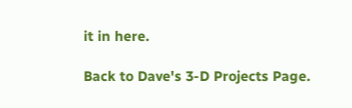it in here.

Back to Dave's 3-D Projects Page.